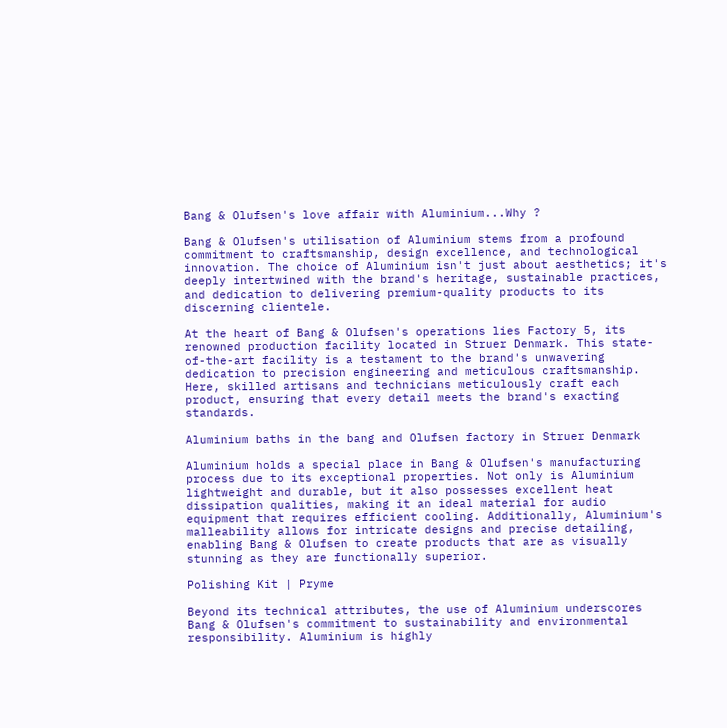Bang & Olufsen's love affair with Aluminium...Why ?

Bang & Olufsen's utilisation of Aluminium stems from a profound commitment to craftsmanship, design excellence, and technological innovation. The choice of Aluminium isn't just about aesthetics; it's deeply intertwined with the brand's heritage, sustainable practices, and dedication to delivering premium-quality products to its discerning clientele.

At the heart of Bang & Olufsen's operations lies Factory 5, its renowned production facility located in Struer Denmark. This state-of-the-art facility is a testament to the brand's unwavering dedication to precision engineering and meticulous craftsmanship. Here, skilled artisans and technicians meticulously craft each product, ensuring that every detail meets the brand's exacting standards.

Aluminium baths in the bang and Olufsen factory in Struer Denmark

Aluminium holds a special place in Bang & Olufsen's manufacturing process due to its exceptional properties. Not only is Aluminium lightweight and durable, but it also possesses excellent heat dissipation qualities, making it an ideal material for audio equipment that requires efficient cooling. Additionally, Aluminium's malleability allows for intricate designs and precise detailing, enabling Bang & Olufsen to create products that are as visually stunning as they are functionally superior.

Polishing Kit | Pryme

Beyond its technical attributes, the use of Aluminium underscores Bang & Olufsen's commitment to sustainability and environmental responsibility. Aluminium is highly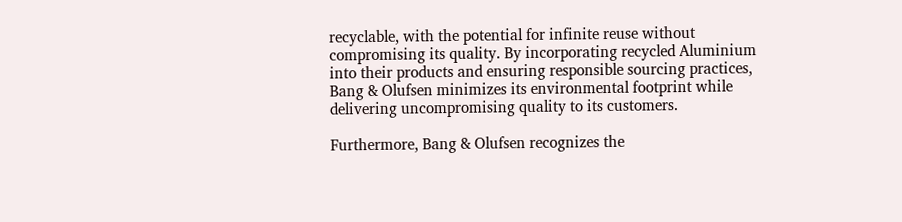recyclable, with the potential for infinite reuse without compromising its quality. By incorporating recycled Aluminium into their products and ensuring responsible sourcing practices, Bang & Olufsen minimizes its environmental footprint while delivering uncompromising quality to its customers.

Furthermore, Bang & Olufsen recognizes the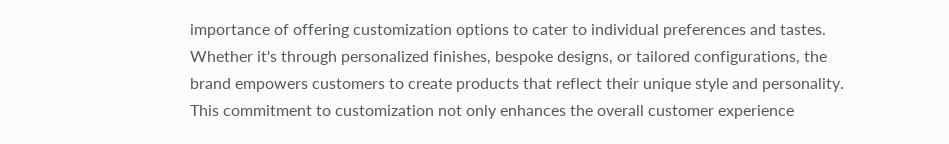importance of offering customization options to cater to individual preferences and tastes. Whether it's through personalized finishes, bespoke designs, or tailored configurations, the brand empowers customers to create products that reflect their unique style and personality. This commitment to customization not only enhances the overall customer experience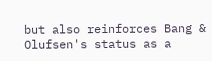but also reinforces Bang & Olufsen's status as a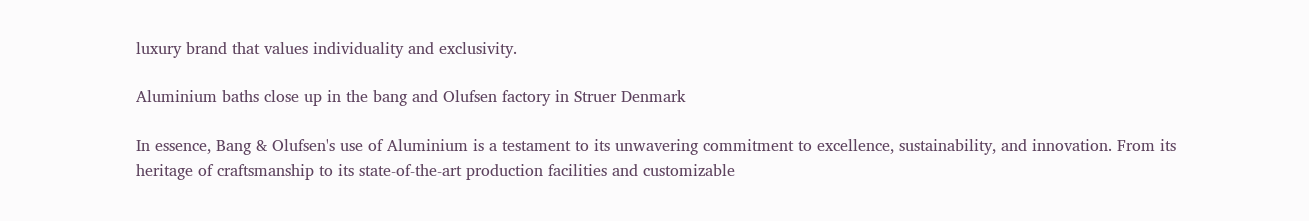luxury brand that values individuality and exclusivity.

Aluminium baths close up in the bang and Olufsen factory in Struer Denmark

In essence, Bang & Olufsen's use of Aluminium is a testament to its unwavering commitment to excellence, sustainability, and innovation. From its heritage of craftsmanship to its state-of-the-art production facilities and customizable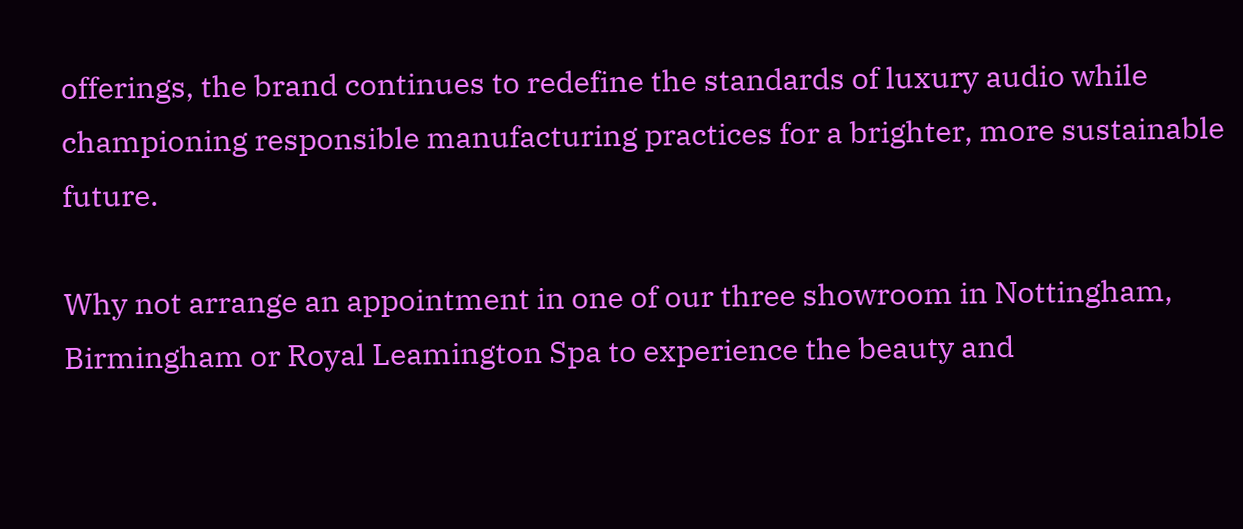offerings, the brand continues to redefine the standards of luxury audio while championing responsible manufacturing practices for a brighter, more sustainable future.

Why not arrange an appointment in one of our three showroom in Nottingham, Birmingham or Royal Leamington Spa to experience the beauty and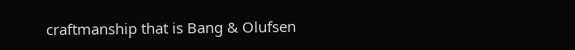craftmanship that is Bang & Olufsen